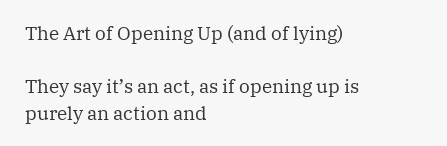The Art of Opening Up (and of lying)

They say it’s an act, as if opening up is purely an action and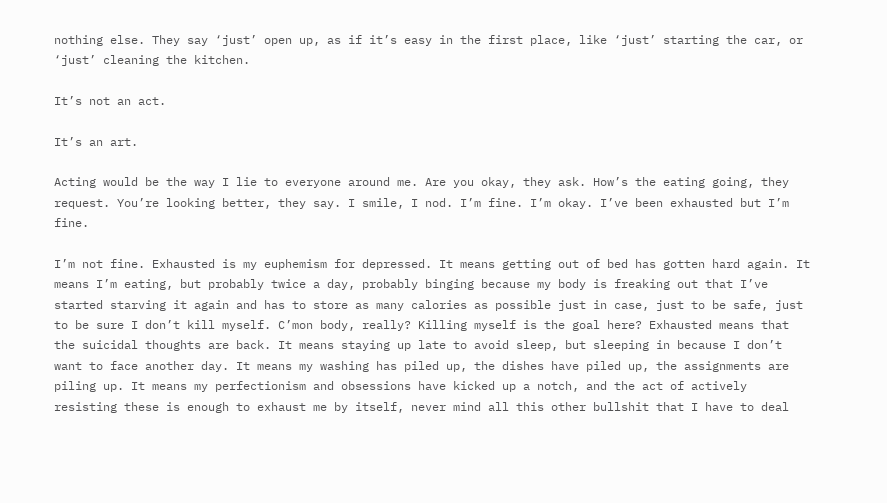nothing else. They say ‘just’ open up, as if it’s easy in the first place, like ‘just’ starting the car, or ‘just’ cleaning the kitchen.

It’s not an act.

It’s an art.

Acting would be the way I lie to everyone around me. Are you okay, they ask. How’s the eating going, they request. You’re looking better, they say. I smile, I nod. I’m fine. I’m okay. I’ve been exhausted but I’m fine.

I’m not fine. Exhausted is my euphemism for depressed. It means getting out of bed has gotten hard again. It means I’m eating, but probably twice a day, probably binging because my body is freaking out that I’ve started starving it again and has to store as many calories as possible just in case, just to be safe, just to be sure I don’t kill myself. C’mon body, really? Killing myself is the goal here? Exhausted means that the suicidal thoughts are back. It means staying up late to avoid sleep, but sleeping in because I don’t want to face another day. It means my washing has piled up, the dishes have piled up, the assignments are piling up. It means my perfectionism and obsessions have kicked up a notch, and the act of actively resisting these is enough to exhaust me by itself, never mind all this other bullshit that I have to deal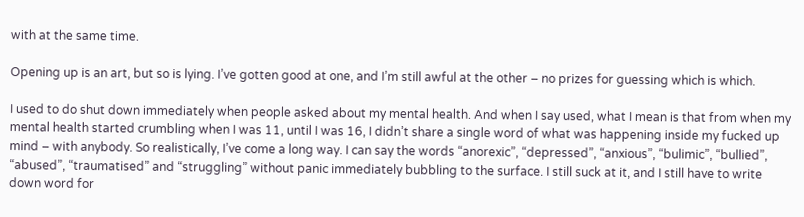with at the same time.

Opening up is an art, but so is lying. I’ve gotten good at one, and I’m still awful at the other – no prizes for guessing which is which.

I used to do shut down immediately when people asked about my mental health. And when I say used, what I mean is that from when my mental health started crumbling when I was 11, until I was 16, I didn’t share a single word of what was happening inside my fucked up mind – with anybody. So realistically, I’ve come a long way. I can say the words “anorexic”, “depressed”, “anxious”, “bulimic”, “bullied”, “abused”, “traumatised” and “struggling” without panic immediately bubbling to the surface. I still suck at it, and I still have to write down word for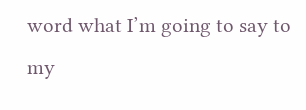word what I’m going to say to my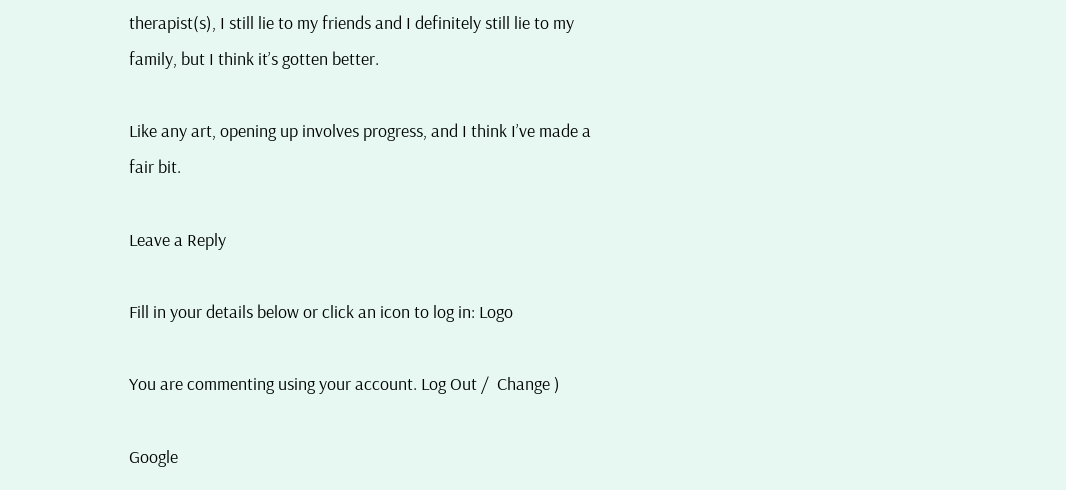therapist(s), I still lie to my friends and I definitely still lie to my family, but I think it’s gotten better.

Like any art, opening up involves progress, and I think I’ve made a fair bit.

Leave a Reply

Fill in your details below or click an icon to log in: Logo

You are commenting using your account. Log Out /  Change )

Google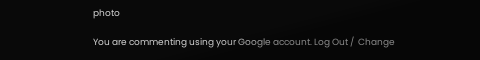photo

You are commenting using your Google account. Log Out /  Change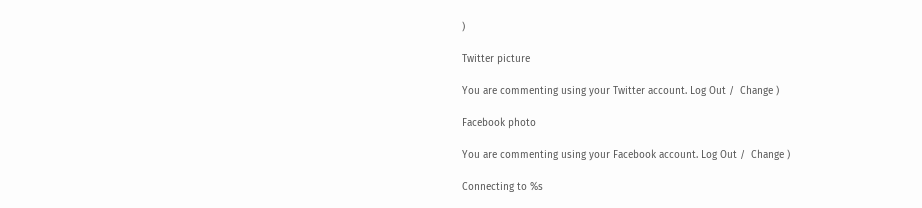)

Twitter picture

You are commenting using your Twitter account. Log Out /  Change )

Facebook photo

You are commenting using your Facebook account. Log Out /  Change )

Connecting to %s